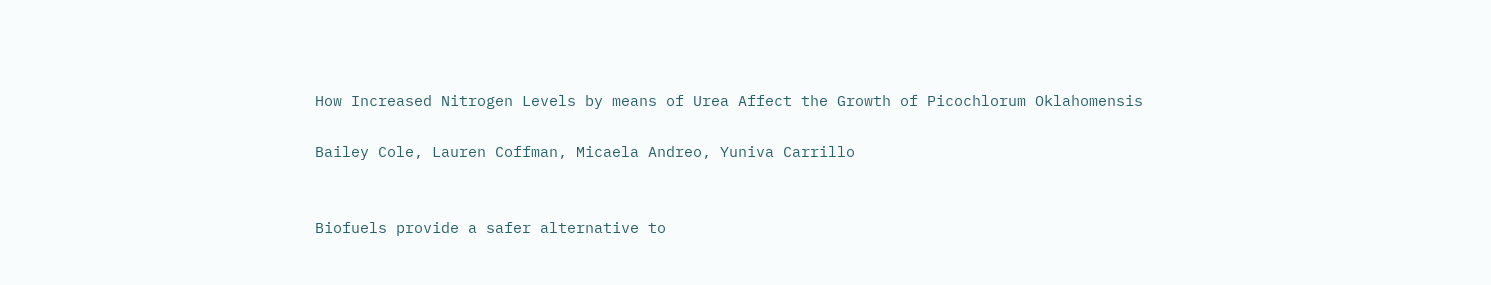How Increased Nitrogen Levels by means of Urea Affect the Growth of Picochlorum Oklahomensis

Bailey Cole, Lauren Coffman, Micaela Andreo, Yuniva Carrillo


Biofuels provide a safer alternative to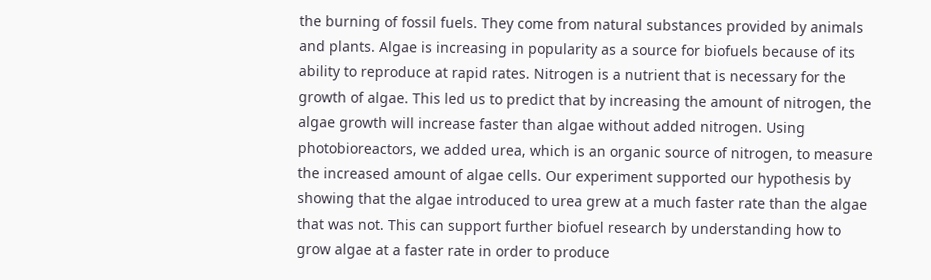the burning of fossil fuels. They come from natural substances provided by animals and plants. Algae is increasing in popularity as a source for biofuels because of its ability to reproduce at rapid rates. Nitrogen is a nutrient that is necessary for the growth of algae. This led us to predict that by increasing the amount of nitrogen, the algae growth will increase faster than algae without added nitrogen. Using photobioreactors, we added urea, which is an organic source of nitrogen, to measure the increased amount of algae cells. Our experiment supported our hypothesis by showing that the algae introduced to urea grew at a much faster rate than the algae that was not. This can support further biofuel research by understanding how to grow algae at a faster rate in order to produce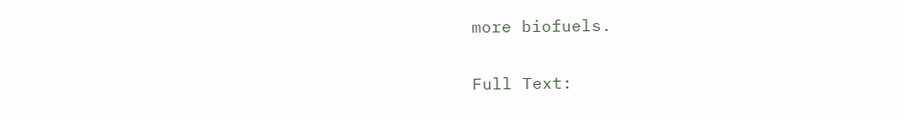more biofuels.

Full Text: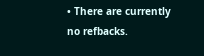• There are currently no refbacks.